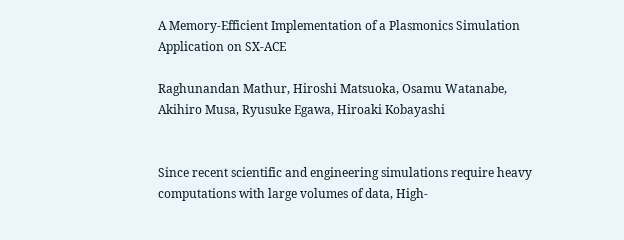A Memory-Efficient Implementation of a Plasmonics Simulation Application on SX-ACE

Raghunandan Mathur, Hiroshi Matsuoka, Osamu Watanabe, Akihiro Musa, Ryusuke Egawa, Hiroaki Kobayashi


Since recent scientific and engineering simulations require heavy computations with large volumes of data, High-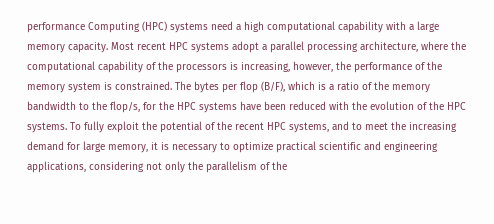performance Computing (HPC) systems need a high computational capability with a large memory capacity. Most recent HPC systems adopt a parallel processing architecture, where the computational capability of the processors is increasing, however, the performance of the memory system is constrained. The bytes per flop (B/F), which is a ratio of the memory bandwidth to the flop/s, for the HPC systems have been reduced with the evolution of the HPC systems. To fully exploit the potential of the recent HPC systems, and to meet the increasing demand for large memory, it is necessary to optimize practical scientific and engineering applications, considering not only the parallelism of the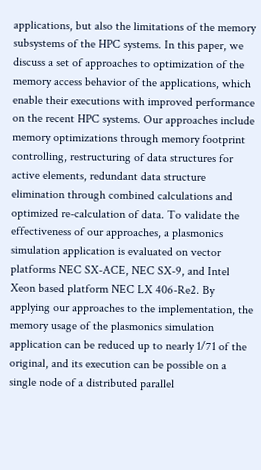applications, but also the limitations of the memory subsystems of the HPC systems. In this paper, we discuss a set of approaches to optimization of the memory access behavior of the applications, which enable their executions with improved performance on the recent HPC systems. Our approaches include memory optimizations through memory footprint controlling, restructuring of data structures for active elements, redundant data structure elimination through combined calculations and optimized re-calculation of data. To validate the effectiveness of our approaches, a plasmonics simulation application is evaluated on vector platforms NEC SX-ACE, NEC SX-9, and Intel Xeon based platform NEC LX 406-Re2. By applying our approaches to the implementation, the memory usage of the plasmonics simulation application can be reduced up to nearly 1/71 of the original, and its execution can be possible on a single node of a distributed parallel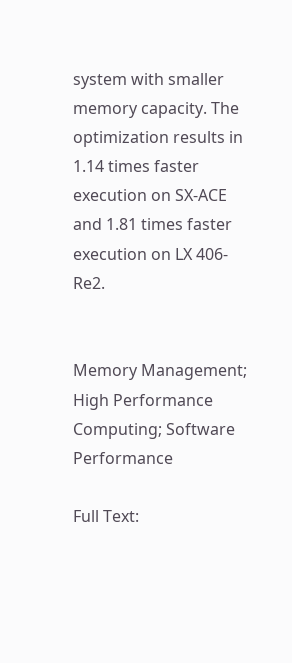system with smaller memory capacity. The optimization results in 1.14 times faster execution on SX-ACE and 1.81 times faster execution on LX 406-Re2.


Memory Management; High Performance Computing; Software Performance

Full Text: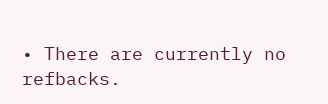• There are currently no refbacks.